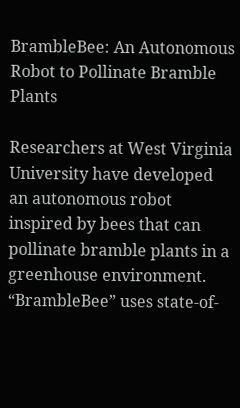BrambleBee: An Autonomous Robot to Pollinate Bramble Plants

Researchers at West Virginia University have developed an autonomous robot inspired by bees that can pollinate bramble plants in a greenhouse environment. “BrambleBee” uses state-of-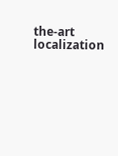the-art localization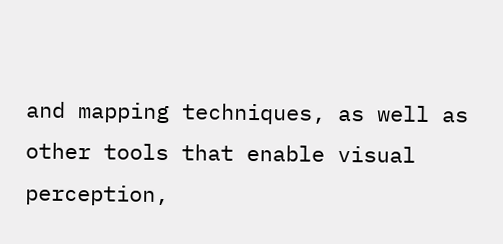and mapping techniques, as well as other tools that enable visual perception,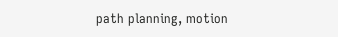path planning, motion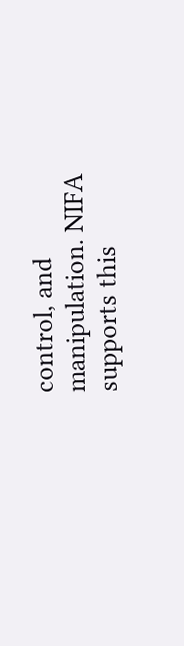control, and manipulation. NIFA supports this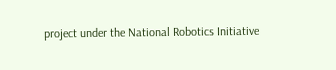project under the National Robotics Initiative